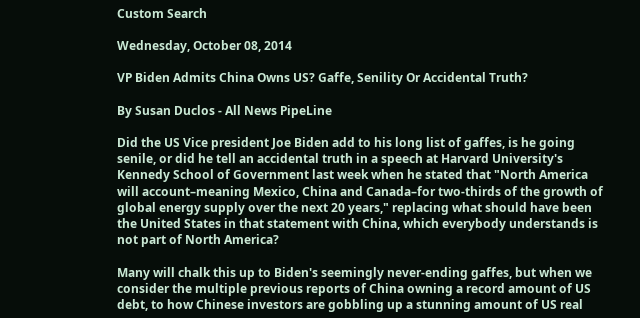Custom Search

Wednesday, October 08, 2014

VP Biden Admits China Owns US? Gaffe, Senility Or Accidental Truth?

By Susan Duclos - All News PipeLine

Did the US Vice president Joe Biden add to his long list of gaffes, is he going senile, or did he tell an accidental truth in a speech at Harvard University's Kennedy School of Government last week when he stated that "North America will account–meaning Mexico, China and Canada–for two-thirds of the growth of global energy supply over the next 20 years," replacing what should have been the United States in that statement with China, which everybody understands is not part of North America?

Many will chalk this up to Biden's seemingly never-ending gaffes, but when we consider the multiple previous reports of China owning a record amount of US debt, to how Chinese investors are gobbling up a stunning amount of US real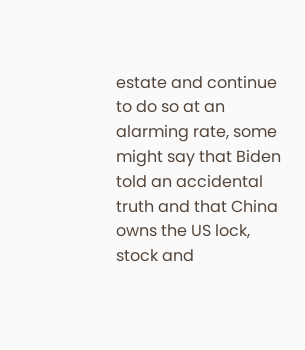estate and continue to do so at an alarming rate, some might say that Biden told an accidental truth and that China owns the US lock, stock and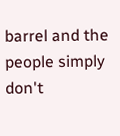barrel and the people simply don't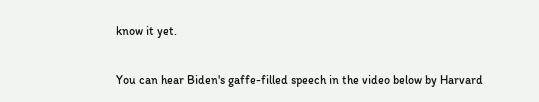know it yet.

You can hear Biden's gaffe-filled speech in the video below by Harvard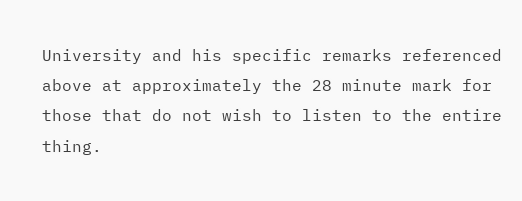University and his specific remarks referenced above at approximately the 28 minute mark for those that do not wish to listen to the entire thing.